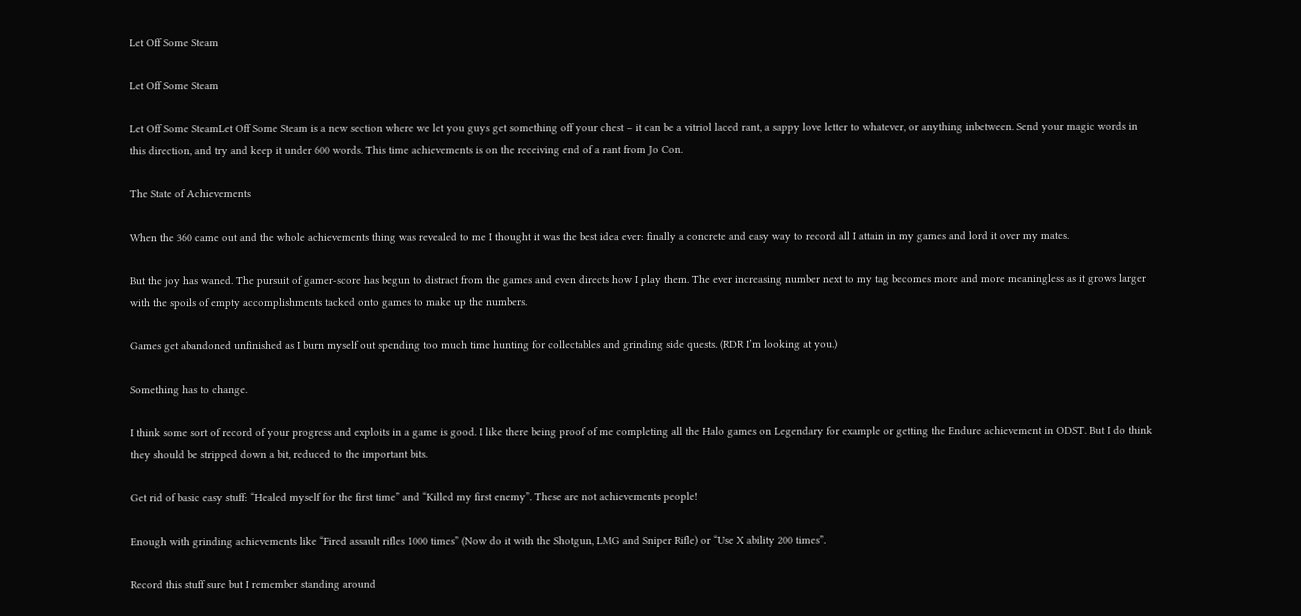Let Off Some Steam

Let Off Some Steam

Let Off Some SteamLet Off Some Steam is a new section where we let you guys get something off your chest – it can be a vitriol laced rant, a sappy love letter to whatever, or anything inbetween. Send your magic words in this direction, and try and keep it under 600 words. This time achievements is on the receiving end of a rant from Jo Con.

The State of Achievements

When the 360 came out and the whole achievements thing was revealed to me I thought it was the best idea ever: finally a concrete and easy way to record all I attain in my games and lord it over my mates.

But the joy has waned. The pursuit of gamer-score has begun to distract from the games and even directs how I play them. The ever increasing number next to my tag becomes more and more meaningless as it grows larger with the spoils of empty accomplishments tacked onto games to make up the numbers.

Games get abandoned unfinished as I burn myself out spending too much time hunting for collectables and grinding side quests. (RDR I’m looking at you.)

Something has to change.

I think some sort of record of your progress and exploits in a game is good. I like there being proof of me completing all the Halo games on Legendary for example or getting the Endure achievement in ODST. But I do think they should be stripped down a bit, reduced to the important bits.

Get rid of basic easy stuff: “Healed myself for the first time” and “Killed my first enemy”. These are not achievements people!

Enough with grinding achievements like “Fired assault rifles 1000 times” (Now do it with the Shotgun, LMG and Sniper Rifle) or “Use X ability 200 times”.

Record this stuff sure but I remember standing around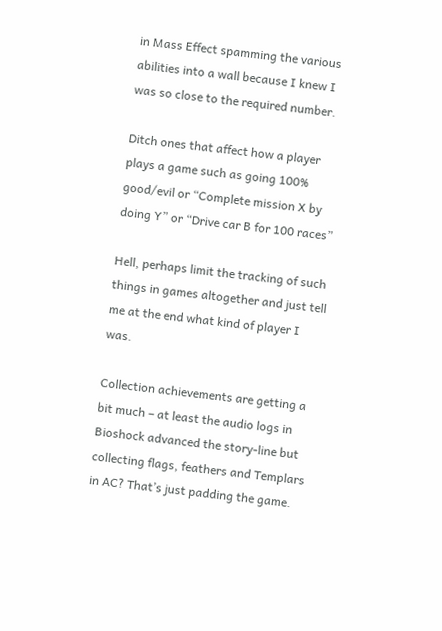in Mass Effect spamming the various abilities into a wall because I knew I was so close to the required number.

Ditch ones that affect how a player plays a game such as going 100% good/evil or “Complete mission X by doing Y” or “Drive car B for 100 races”

Hell, perhaps limit the tracking of such things in games altogether and just tell me at the end what kind of player I was.

Collection achievements are getting a bit much – at least the audio logs in Bioshock advanced the story-line but collecting flags, feathers and Templars in AC? That’s just padding the game.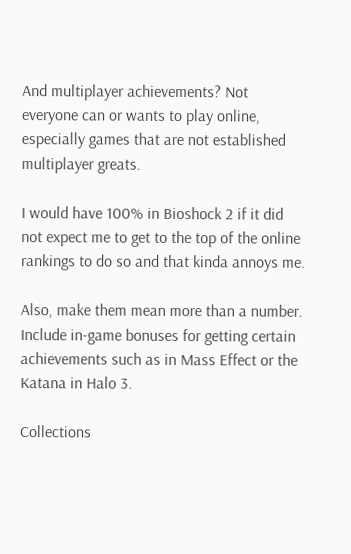And multiplayer achievements? Not everyone can or wants to play online, especially games that are not established multiplayer greats.

I would have 100% in Bioshock 2 if it did not expect me to get to the top of the online rankings to do so and that kinda annoys me.

Also, make them mean more than a number. Include in-game bonuses for getting certain achievements such as in Mass Effect or the Katana in Halo 3.

Collections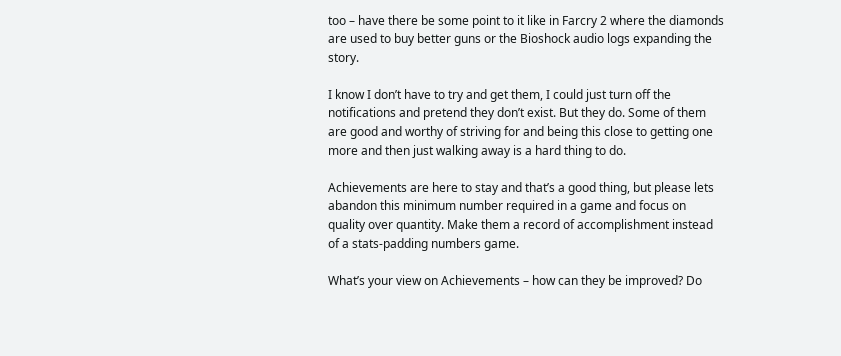too – have there be some point to it like in Farcry 2 where the diamonds are used to buy better guns or the Bioshock audio logs expanding the story.

I know I don’t have to try and get them, I could just turn off the notifications and pretend they don’t exist. But they do. Some of them are good and worthy of striving for and being this close to getting one more and then just walking away is a hard thing to do.

Achievements are here to stay and that’s a good thing, but please lets abandon this minimum number required in a game and focus on quality over quantity. Make them a record of accomplishment instead of a stats-padding numbers game.

What’s your view on Achievements – how can they be improved? Do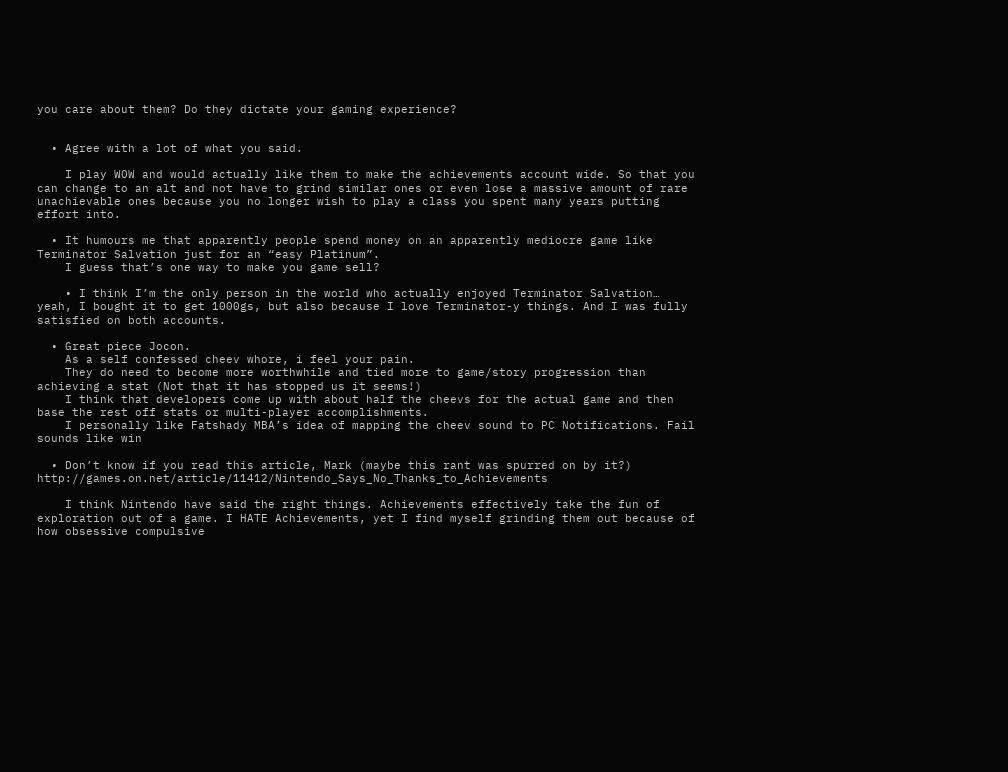you care about them? Do they dictate your gaming experience?


  • Agree with a lot of what you said.

    I play WOW and would actually like them to make the achievements account wide. So that you can change to an alt and not have to grind similar ones or even lose a massive amount of rare unachievable ones because you no longer wish to play a class you spent many years putting effort into.

  • It humours me that apparently people spend money on an apparently mediocre game like Terminator Salvation just for an “easy Platinum”.
    I guess that’s one way to make you game sell?

    • I think I’m the only person in the world who actually enjoyed Terminator Salvation… yeah, I bought it to get 1000gs, but also because I love Terminator-y things. And I was fully satisfied on both accounts.

  • Great piece Jocon.
    As a self confessed cheev whore, i feel your pain.
    They do need to become more worthwhile and tied more to game/story progression than achieving a stat (Not that it has stopped us it seems!)
    I think that developers come up with about half the cheevs for the actual game and then base the rest off stats or multi-player accomplishments.
    I personally like Fatshady MBA’s idea of mapping the cheev sound to PC Notifications. Fail sounds like win

  • Don’t know if you read this article, Mark (maybe this rant was spurred on by it?) http://games.on.net/article/11412/Nintendo_Says_No_Thanks_to_Achievements

    I think Nintendo have said the right things. Achievements effectively take the fun of exploration out of a game. I HATE Achievements, yet I find myself grinding them out because of how obsessive compulsive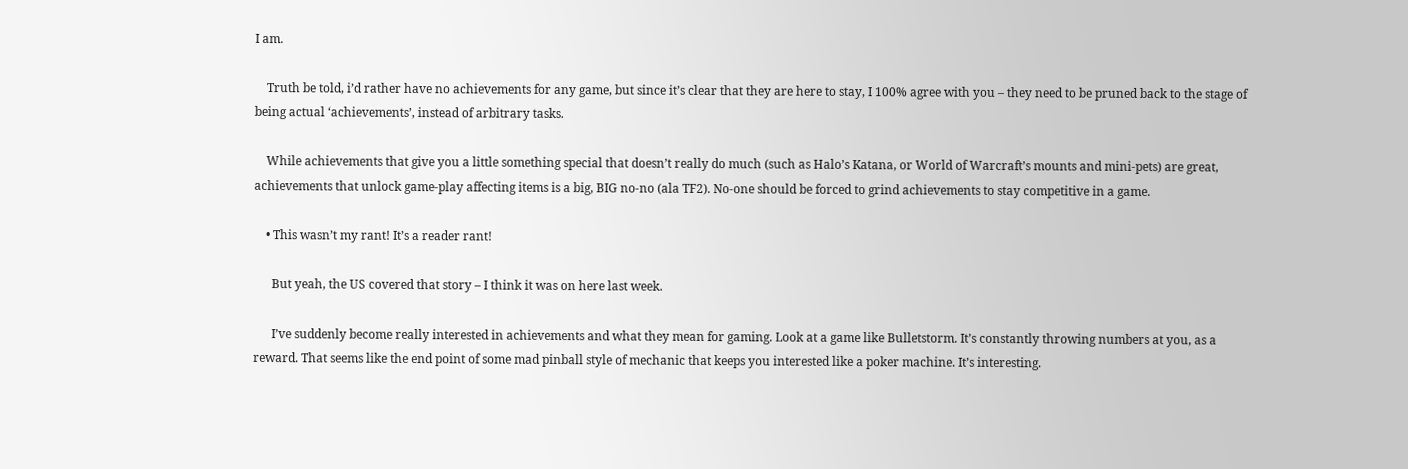I am.

    Truth be told, i’d rather have no achievements for any game, but since it’s clear that they are here to stay, I 100% agree with you – they need to be pruned back to the stage of being actual ‘achievements’, instead of arbitrary tasks.

    While achievements that give you a little something special that doesn’t really do much (such as Halo’s Katana, or World of Warcraft’s mounts and mini-pets) are great, achievements that unlock game-play affecting items is a big, BIG no-no (ala TF2). No-one should be forced to grind achievements to stay competitive in a game.

    • This wasn’t my rant! It’s a reader rant!

      But yeah, the US covered that story – I think it was on here last week.

      I’ve suddenly become really interested in achievements and what they mean for gaming. Look at a game like Bulletstorm. It’s constantly throwing numbers at you, as a reward. That seems like the end point of some mad pinball style of mechanic that keeps you interested like a poker machine. It’s interesting.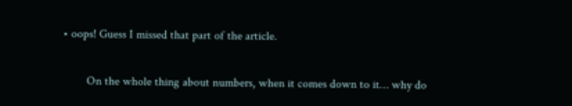• oops! Guess I missed that part of the article.

        On the whole thing about numbers, when it comes down to it… why do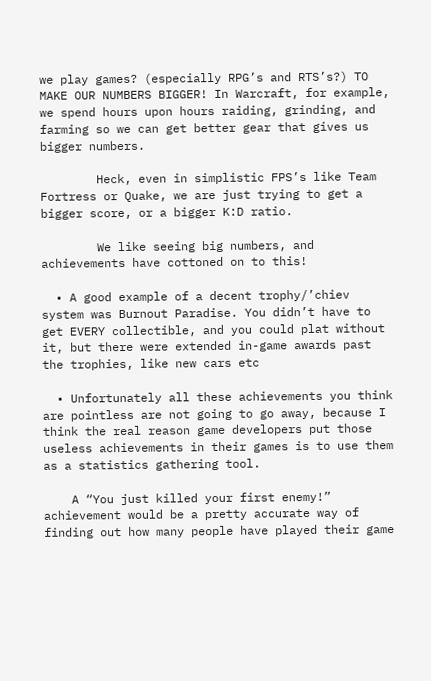we play games? (especially RPG’s and RTS’s?) TO MAKE OUR NUMBERS BIGGER! In Warcraft, for example, we spend hours upon hours raiding, grinding, and farming so we can get better gear that gives us bigger numbers.

        Heck, even in simplistic FPS’s like Team Fortress or Quake, we are just trying to get a bigger score, or a bigger K:D ratio.

        We like seeing big numbers, and achievements have cottoned on to this!

  • A good example of a decent trophy/’chiev system was Burnout Paradise. You didn’t have to get EVERY collectible, and you could plat without it, but there were extended in-game awards past the trophies, like new cars etc

  • Unfortunately all these achievements you think are pointless are not going to go away, because I think the real reason game developers put those useless achievements in their games is to use them as a statistics gathering tool.

    A “You just killed your first enemy!” achievement would be a pretty accurate way of finding out how many people have played their game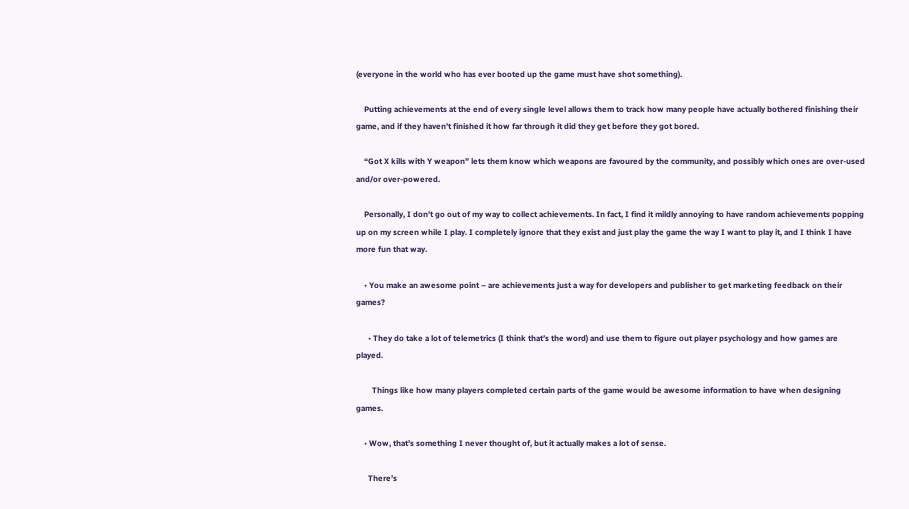(everyone in the world who has ever booted up the game must have shot something).

    Putting achievements at the end of every single level allows them to track how many people have actually bothered finishing their game, and if they haven’t finished it how far through it did they get before they got bored.

    “Got X kills with Y weapon” lets them know which weapons are favoured by the community, and possibly which ones are over-used and/or over-powered.

    Personally, I don’t go out of my way to collect achievements. In fact, I find it mildly annoying to have random achievements popping up on my screen while I play. I completely ignore that they exist and just play the game the way I want to play it, and I think I have more fun that way.

    • You make an awesome point – are achievements just a way for developers and publisher to get marketing feedback on their games?

      • They do take a lot of telemetrics (I think that’s the word) and use them to figure out player psychology and how games are played.

        Things like how many players completed certain parts of the game would be awesome information to have when designing games.

    • Wow, that’s something I never thought of, but it actually makes a lot of sense.

      There’s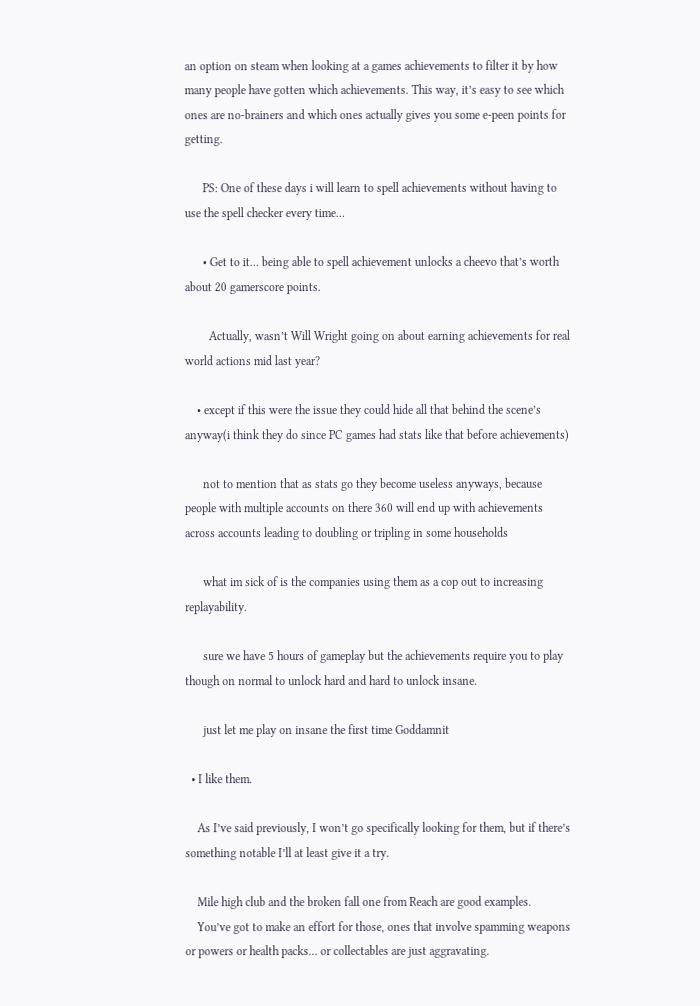an option on steam when looking at a games achievements to filter it by how many people have gotten which achievements. This way, it’s easy to see which ones are no-brainers and which ones actually gives you some e-peen points for getting.

      PS: One of these days i will learn to spell achievements without having to use the spell checker every time…

      • Get to it… being able to spell achievement unlocks a cheevo that’s worth about 20 gamerscore points.

        Actually, wasn’t Will Wright going on about earning achievements for real world actions mid last year?

    • except if this were the issue they could hide all that behind the scene’s anyway(i think they do since PC games had stats like that before achievements)

      not to mention that as stats go they become useless anyways, because people with multiple accounts on there 360 will end up with achievements across accounts leading to doubling or tripling in some households

      what im sick of is the companies using them as a cop out to increasing replayability.

      sure we have 5 hours of gameplay but the achievements require you to play though on normal to unlock hard and hard to unlock insane.

      just let me play on insane the first time Goddamnit

  • I like them.

    As I’ve said previously, I won’t go specifically looking for them, but if there’s something notable I’ll at least give it a try.

    Mile high club and the broken fall one from Reach are good examples.
    You’ve got to make an effort for those, ones that involve spamming weapons or powers or health packs… or collectables are just aggravating.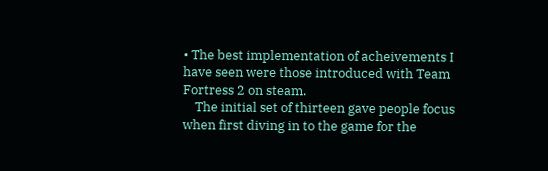• The best implementation of acheivements I have seen were those introduced with Team Fortress 2 on steam.
    The initial set of thirteen gave people focus when first diving in to the game for the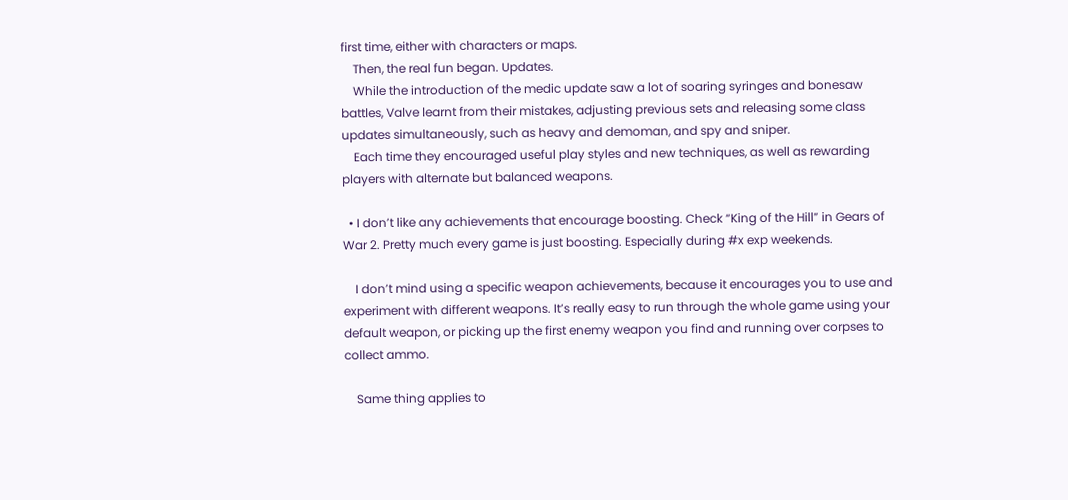first time, either with characters or maps.
    Then, the real fun began. Updates.
    While the introduction of the medic update saw a lot of soaring syringes and bonesaw battles, Valve learnt from their mistakes, adjusting previous sets and releasing some class updates simultaneously, such as heavy and demoman, and spy and sniper.
    Each time they encouraged useful play styles and new techniques, as well as rewarding players with alternate but balanced weapons.

  • I don’t like any achievements that encourage boosting. Check “King of the Hill” in Gears of War 2. Pretty much every game is just boosting. Especially during #x exp weekends.

    I don’t mind using a specific weapon achievements, because it encourages you to use and experiment with different weapons. It’s really easy to run through the whole game using your default weapon, or picking up the first enemy weapon you find and running over corpses to collect ammo.

    Same thing applies to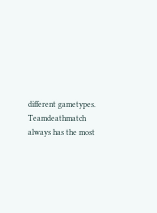different gametypes. Teamdeathmatch always has the most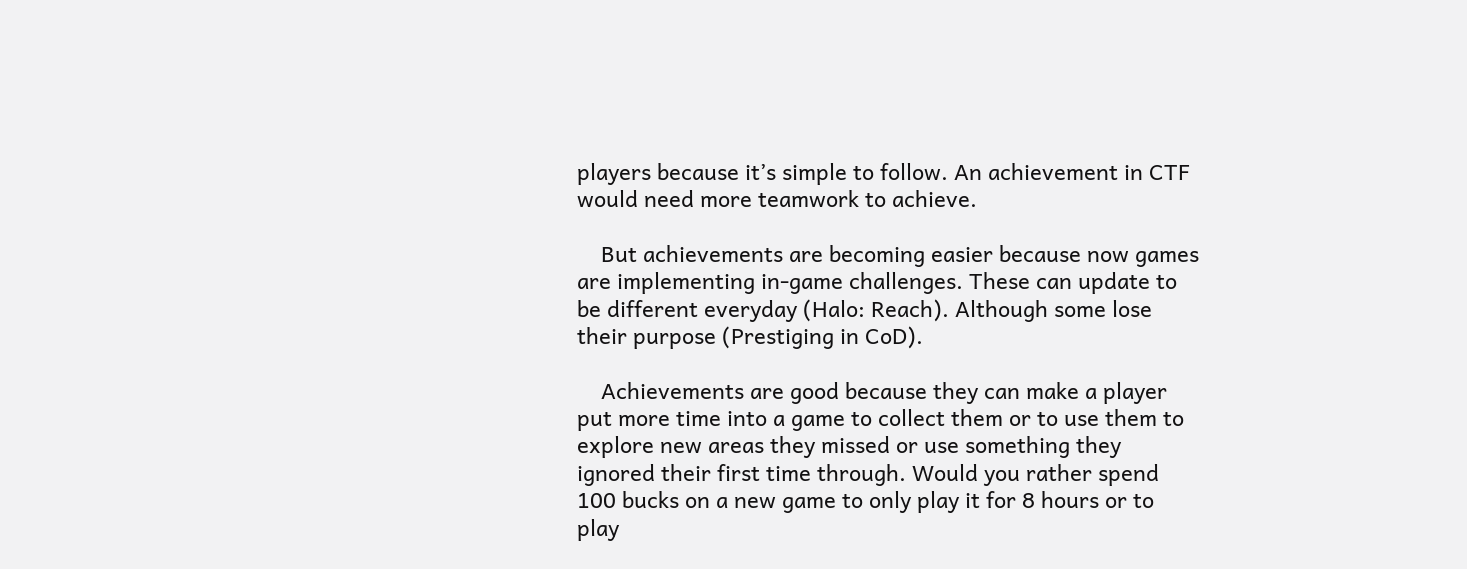players because it’s simple to follow. An achievement in CTF would need more teamwork to achieve.

    But achievements are becoming easier because now games are implementing in-game challenges. These can update to be different everyday (Halo: Reach). Although some lose their purpose (Prestiging in CoD).

    Achievements are good because they can make a player put more time into a game to collect them or to use them to explore new areas they missed or use something they ignored their first time through. Would you rather spend 100 bucks on a new game to only play it for 8 hours or to play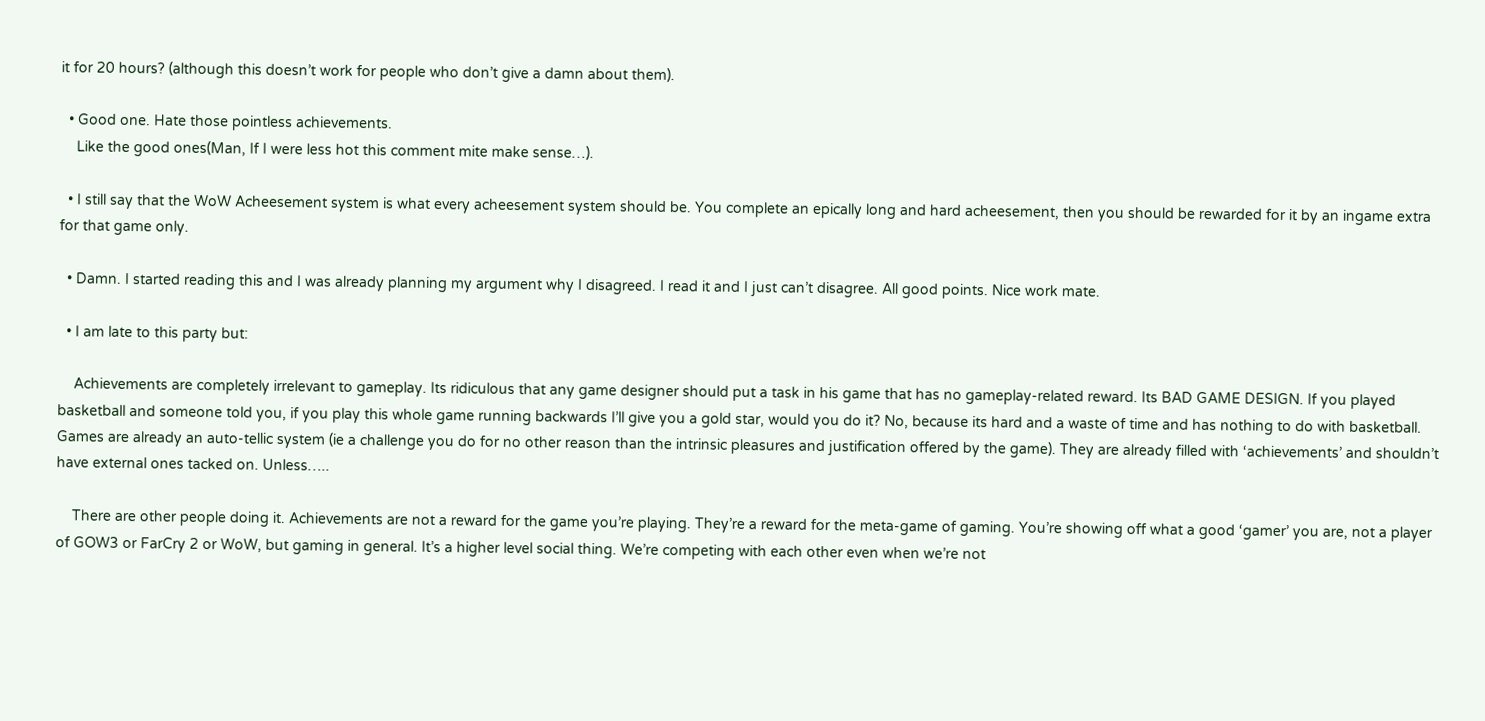it for 20 hours? (although this doesn’t work for people who don’t give a damn about them).

  • Good one. Hate those pointless achievements.
    Like the good ones(Man, If I were less hot this comment mite make sense…).

  • I still say that the WoW Acheesement system is what every acheesement system should be. You complete an epically long and hard acheesement, then you should be rewarded for it by an ingame extra for that game only.

  • Damn. I started reading this and I was already planning my argument why I disagreed. I read it and I just can’t disagree. All good points. Nice work mate.

  • I am late to this party but:

    Achievements are completely irrelevant to gameplay. Its ridiculous that any game designer should put a task in his game that has no gameplay-related reward. Its BAD GAME DESIGN. If you played basketball and someone told you, if you play this whole game running backwards I’ll give you a gold star, would you do it? No, because its hard and a waste of time and has nothing to do with basketball. Games are already an auto-tellic system (ie a challenge you do for no other reason than the intrinsic pleasures and justification offered by the game). They are already filled with ‘achievements’ and shouldn’t have external ones tacked on. Unless…..

    There are other people doing it. Achievements are not a reward for the game you’re playing. They’re a reward for the meta-game of gaming. You’re showing off what a good ‘gamer’ you are, not a player of GOW3 or FarCry 2 or WoW, but gaming in general. It’s a higher level social thing. We’re competing with each other even when we’re not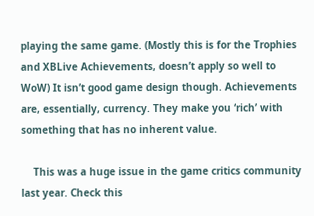playing the same game. (Mostly this is for the Trophies and XBLive Achievements, doesn’t apply so well to WoW) It isn’t good game design though. Achievements are, essentially, currency. They make you ‘rich’ with something that has no inherent value.

    This was a huge issue in the game critics community last year. Check this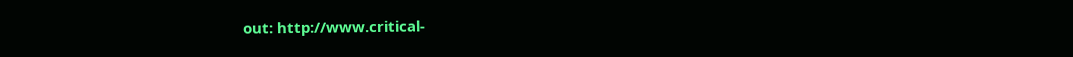out: http://www.critical-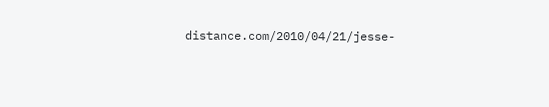distance.com/2010/04/21/jesse-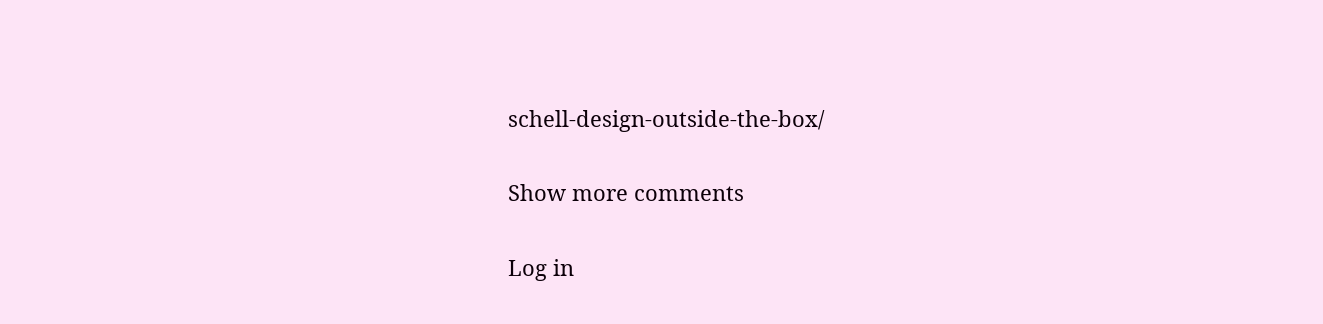schell-design-outside-the-box/

Show more comments

Log in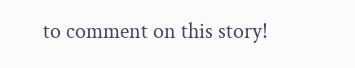to comment on this story!